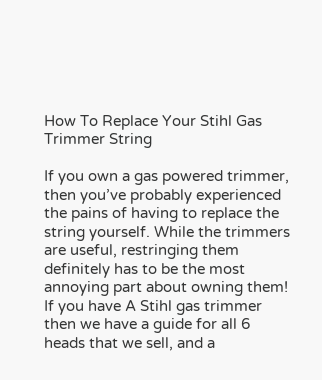How To Replace Your Stihl Gas Trimmer String

If you own a gas powered trimmer, then you’ve probably experienced the pains of having to replace the string yourself. While the trimmers are useful, restringing them definitely has to be the most annoying part about owning them! If you have A Stihl gas trimmer then we have a guide for all 6 heads that we sell, and a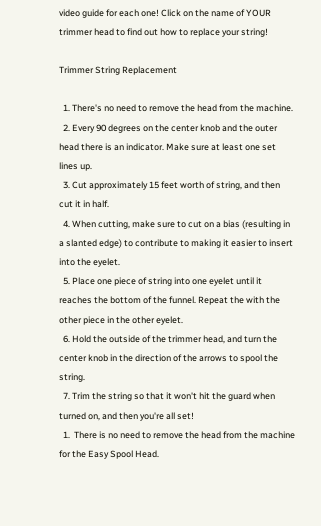video guide for each one! Click on the name of YOUR trimmer head to find out how to replace your string!

Trimmer String Replacement

  1. There's no need to remove the head from the machine.
  2. Every 90 degrees on the center knob and the outer head there is an indicator. Make sure at least one set lines up.
  3. Cut approximately 15 feet worth of string, and then cut it in half.
  4. When cutting, make sure to cut on a bias (resulting in a slanted edge) to contribute to making it easier to insert into the eyelet.
  5. Place one piece of string into one eyelet until it reaches the bottom of the funnel. Repeat the with the other piece in the other eyelet.
  6. Hold the outside of the trimmer head, and turn the center knob in the direction of the arrows to spool the string.
  7. Trim the string so that it won't hit the guard when turned on, and then you're all set!
  1.  There is no need to remove the head from the machine for the Easy Spool Head.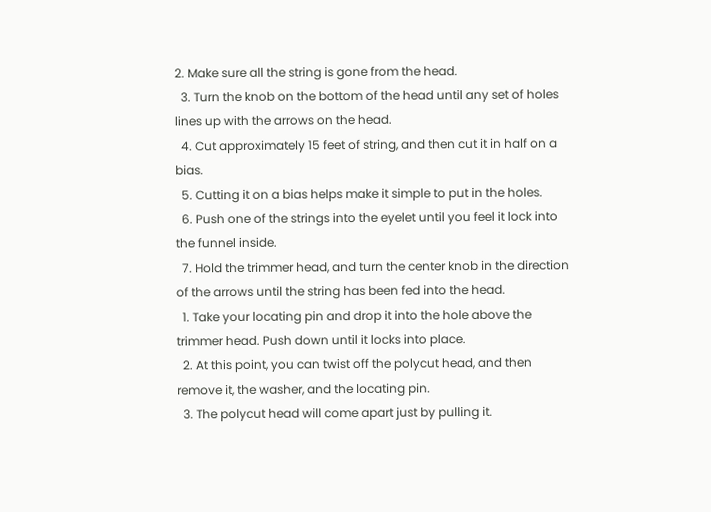2. Make sure all the string is gone from the head.
  3. Turn the knob on the bottom of the head until any set of holes lines up with the arrows on the head.
  4. Cut approximately 15 feet of string, and then cut it in half on a bias.
  5. Cutting it on a bias helps make it simple to put in the holes.
  6. Push one of the strings into the eyelet until you feel it lock into the funnel inside.
  7. Hold the trimmer head, and turn the center knob in the direction of the arrows until the string has been fed into the head.
  1. Take your locating pin and drop it into the hole above the trimmer head. Push down until it locks into place.
  2. At this point, you can twist off the polycut head, and then remove it, the washer, and the locating pin.
  3. The polycut head will come apart just by pulling it.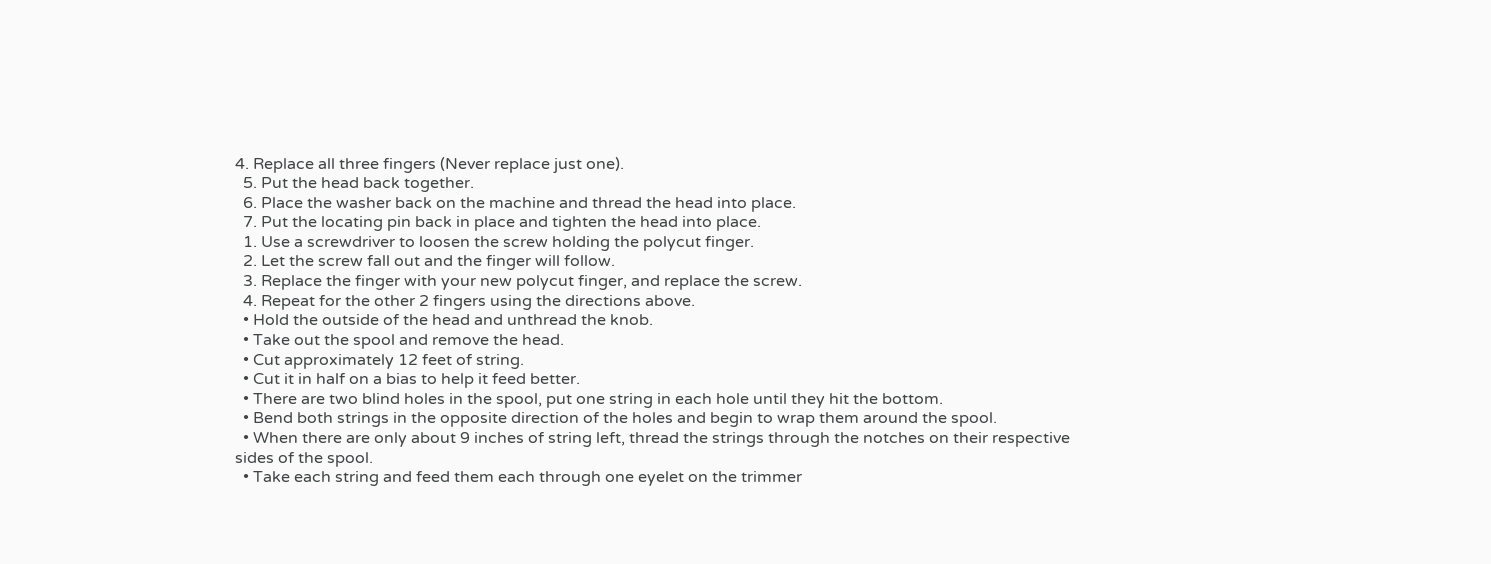4. Replace all three fingers (Never replace just one).
  5. Put the head back together.
  6. Place the washer back on the machine and thread the head into place.
  7. Put the locating pin back in place and tighten the head into place.
  1. Use a screwdriver to loosen the screw holding the polycut finger.
  2. Let the screw fall out and the finger will follow.
  3. Replace the finger with your new polycut finger, and replace the screw.
  4. Repeat for the other 2 fingers using the directions above.
  • Hold the outside of the head and unthread the knob.
  • Take out the spool and remove the head.
  • Cut approximately 12 feet of string.
  • Cut it in half on a bias to help it feed better.
  • There are two blind holes in the spool, put one string in each hole until they hit the bottom.
  • Bend both strings in the opposite direction of the holes and begin to wrap them around the spool.
  • When there are only about 9 inches of string left, thread the strings through the notches on their respective sides of the spool.
  • Take each string and feed them each through one eyelet on the trimmer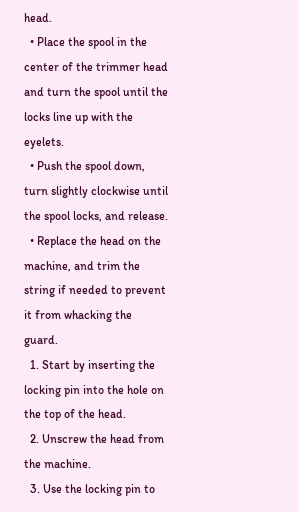head.
  • Place the spool in the center of the trimmer head and turn the spool until the locks line up with the eyelets.
  • Push the spool down, turn slightly clockwise until the spool locks, and release.
  • Replace the head on the machine, and trim the string if needed to prevent it from whacking the guard.
  1. Start by inserting the locking pin into the hole on the top of the head.
  2. Unscrew the head from the machine.
  3. Use the locking pin to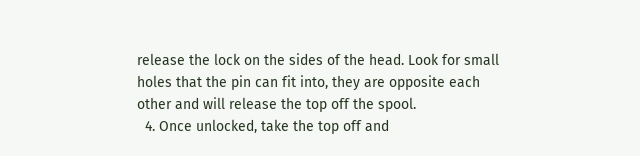release the lock on the sides of the head. Look for small holes that the pin can fit into, they are opposite each other and will release the top off the spool.
  4. Once unlocked, take the top off and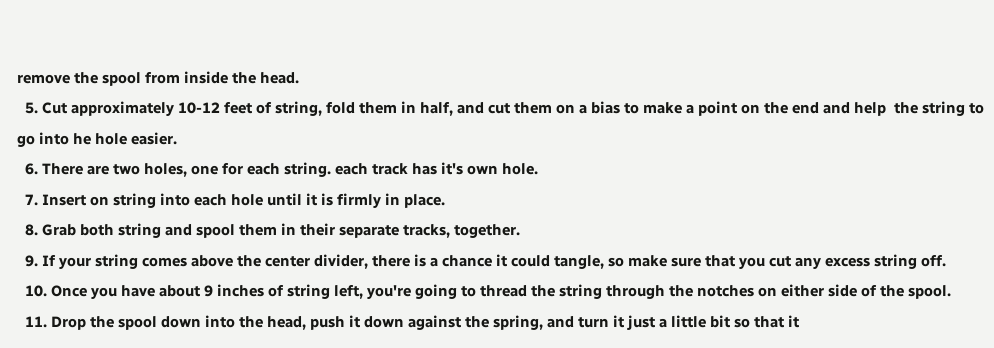remove the spool from inside the head.
  5. Cut approximately 10-12 feet of string, fold them in half, and cut them on a bias to make a point on the end and help  the string to go into he hole easier.
  6. There are two holes, one for each string. each track has it's own hole.
  7. Insert on string into each hole until it is firmly in place.
  8. Grab both string and spool them in their separate tracks, together.
  9. If your string comes above the center divider, there is a chance it could tangle, so make sure that you cut any excess string off.
  10. Once you have about 9 inches of string left, you're going to thread the string through the notches on either side of the spool.
  11. Drop the spool down into the head, push it down against the spring, and turn it just a little bit so that it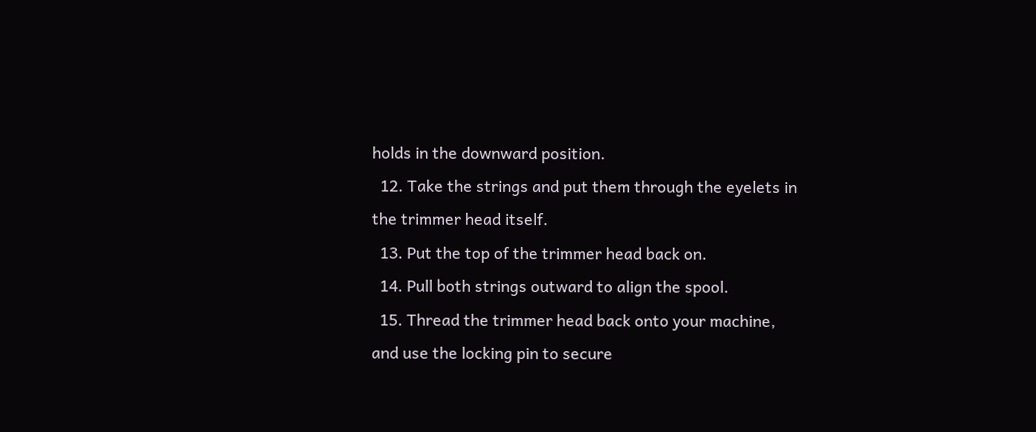holds in the downward position.
  12. Take the strings and put them through the eyelets in the trimmer head itself.
  13. Put the top of the trimmer head back on.
  14. Pull both strings outward to align the spool.
  15. Thread the trimmer head back onto your machine, and use the locking pin to secure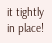it tightly in place!